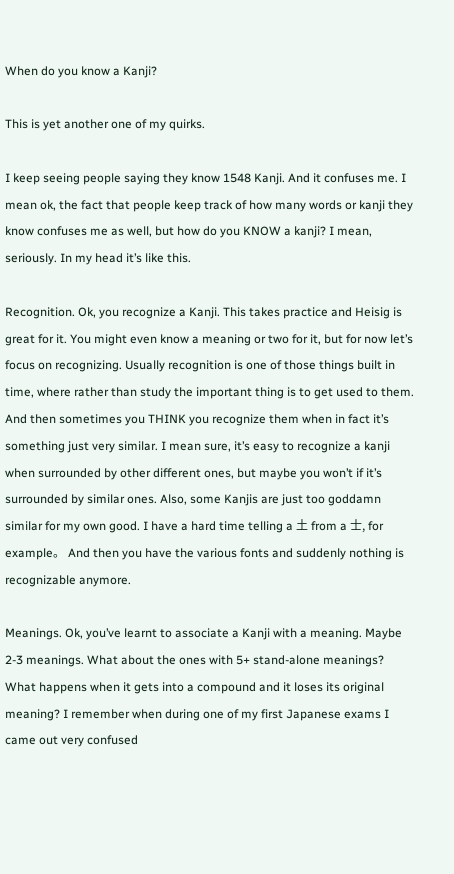When do you know a Kanji?

This is yet another one of my quirks.

I keep seeing people saying they know 1548 Kanji. And it confuses me. I mean ok, the fact that people keep track of how many words or kanji they know confuses me as well, but how do you KNOW a kanji? I mean, seriously. In my head it’s like this.

Recognition. Ok, you recognize a Kanji. This takes practice and Heisig is great for it. You might even know a meaning or two for it, but for now let’s focus on recognizing. Usually recognition is one of those things built in time, where rather than study the important thing is to get used to them. And then sometimes you THINK you recognize them when in fact it’s something just very similar. I mean sure, it’s easy to recognize a kanji when surrounded by other different ones, but maybe you won’t if it’s surrounded by similar ones. Also, some Kanjis are just too goddamn similar for my own good. I have a hard time telling a 土 from a 士, for example。 And then you have the various fonts and suddenly nothing is recognizable anymore.

Meanings. Ok, you’ve learnt to associate a Kanji with a meaning. Maybe 2-3 meanings. What about the ones with 5+ stand-alone meanings? What happens when it gets into a compound and it loses its original meaning? I remember when during one of my first Japanese exams I came out very confused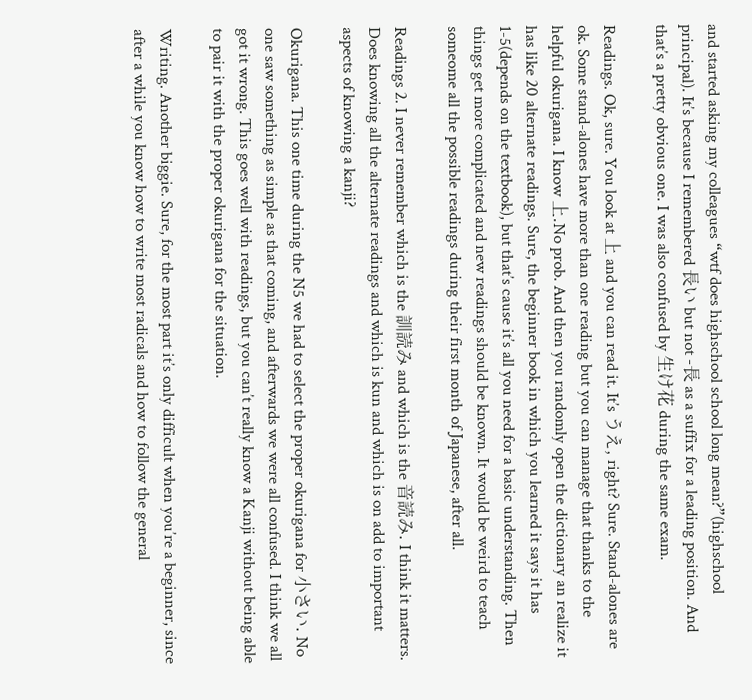and started asking my colleagues “wtf does highschool school long mean?”(highschool principal). It’s because I remembered 長い but not -長 as a suffix for a leading position. And that’s a pretty obvious one. I was also confused by 生け花 during the same exam.

Readings. Ok, sure. You look at 上 and you can read it. It’s うえ, right? Sure. Stand-alones are ok. Some stand-alones have more than one reading but you can manage that thanks to the helpful okurigana. I know 上.No prob. And then you randomly open the dictionary an realize it has like 20 alternate readings. Sure, the beginner book in which you learned it says it has 1-5(depends on the textbook), but that’s cause it’s all you need for a basic understanding. Then things get more complicated and new readings should be known. It would be weird to teach someome all the possible readings during their first month of Japanese, after all.

Readings 2. I never remember which is the 訓読み and which is the 音読み. I think it matters. Does knowing all the alternate readings and which is kun and which is on add to important aspects of knowing a kanji?

Okurigana. This one time during the N5 we had to select the proper okurigana for 小さい. No one saw something as simple as that coming, and afterwards we were all confused. I think we all got it wrong. This goes well with readings, but you can’t really know a Kanji without being able to pair it with the proper okurigana for the situation.

Writing. Another biggie. Sure, for the most part it’s only difficult when you’re a beginner, since after a while you know how to write most radicals and how to follow the general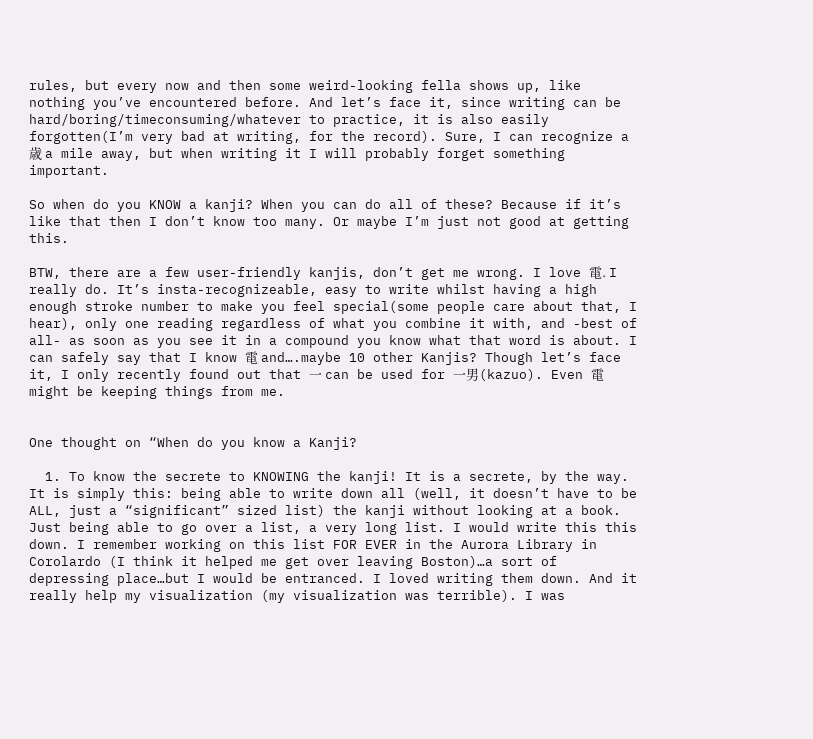rules, but every now and then some weird-looking fella shows up, like nothing you’ve encountered before. And let’s face it, since writing can be hard/boring/timeconsuming/whatever to practice, it is also easily forgotten(I’m very bad at writing, for the record). Sure, I can recognize a 歳 a mile away, but when writing it I will probably forget something important.

So when do you KNOW a kanji? When you can do all of these? Because if it’s like that then I don’t know too many. Or maybe I’m just not good at getting this.

BTW, there are a few user-friendly kanjis, don’t get me wrong. I love 電. I really do. It’s insta-recognizeable, easy to write whilst having a high enough stroke number to make you feel special(some people care about that, I hear), only one reading regardless of what you combine it with, and -best of all- as soon as you see it in a compound you know what that word is about. I can safely say that I know 電 and….maybe 10 other Kanjis? Though let’s face it, I only recently found out that 一 can be used for 一男(kazuo). Even 電 might be keeping things from me.


One thought on “When do you know a Kanji?

  1. To know the secrete to KNOWING the kanji! It is a secrete, by the way. It is simply this: being able to write down all (well, it doesn’t have to be ALL, just a “significant” sized list) the kanji without looking at a book. Just being able to go over a list, a very long list. I would write this this down. I remember working on this list FOR EVER in the Aurora Library in Corolardo (I think it helped me get over leaving Boston)…a sort of depressing place…but I would be entranced. I loved writing them down. And it really help my visualization (my visualization was terrible). I was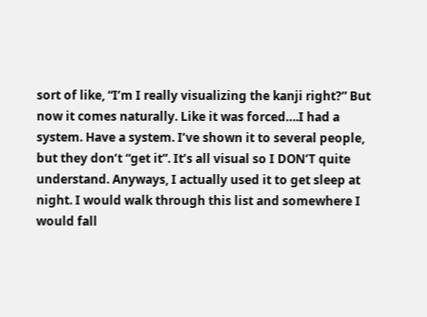sort of like, “I’m I really visualizing the kanji right?” But now it comes naturally. Like it was forced….I had a system. Have a system. I’ve shown it to several people, but they don’t “get it”. It’s all visual so I DON’T quite understand. Anyways, I actually used it to get sleep at night. I would walk through this list and somewhere I would fall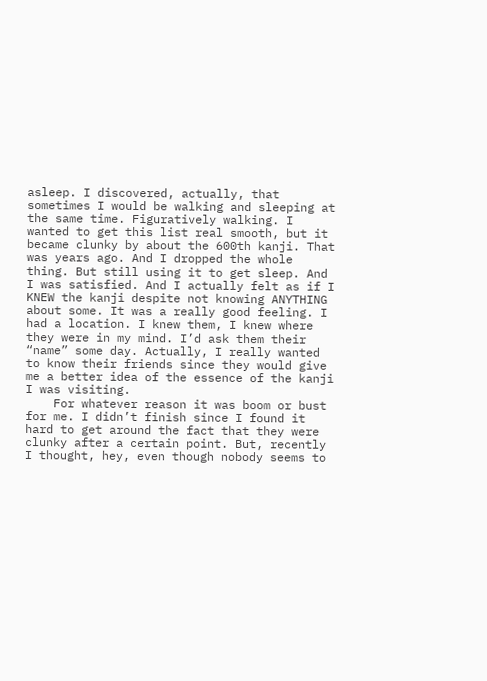asleep. I discovered, actually, that sometimes I would be walking and sleeping at the same time. Figuratively walking. I wanted to get this list real smooth, but it became clunky by about the 600th kanji. That was years ago. And I dropped the whole thing. But still using it to get sleep. And I was satisfied. And I actually felt as if I KNEW the kanji despite not knowing ANYTHING about some. It was a really good feeling. I had a location. I knew them, I knew where they were in my mind. I’d ask them their “name” some day. Actually, I really wanted to know their friends since they would give me a better idea of the essence of the kanji I was visiting.
    For whatever reason it was boom or bust for me. I didn’t finish since I found it hard to get around the fact that they were clunky after a certain point. But, recently I thought, hey, even though nobody seems to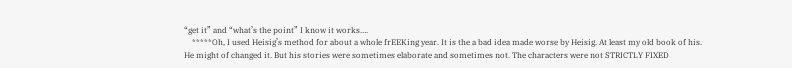“get it” and “what’s the point” I know it works….
    *****Oh, I used Heisig’s method for about a whole frEEKing year. It is the a bad idea made worse by Heisig. At least my old book of his. He might of changed it. But his stories were sometimes elaborate and sometimes not. The characters were not STRICTLY FIXED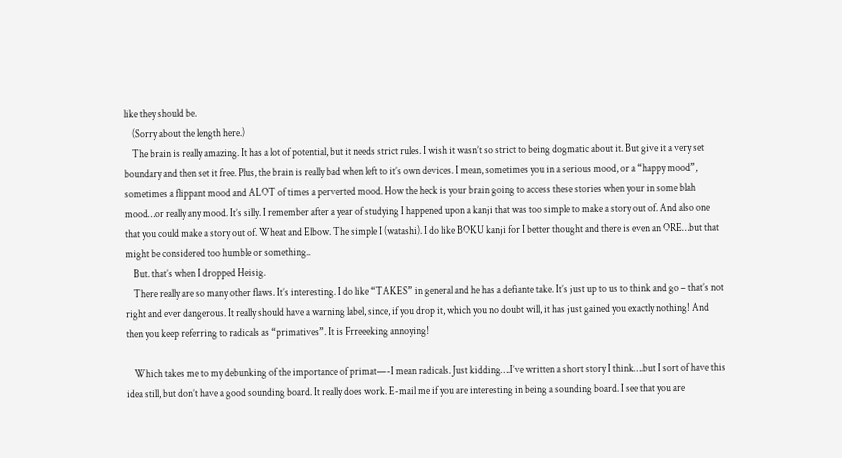like they should be.
    (Sorry about the length here.)
    The brain is really amazing. It has a lot of potential, but it needs strict rules. I wish it wasn’t so strict to being dogmatic about it. But give it a very set boundary and then set it free. Plus, the brain is really bad when left to it’s own devices. I mean, sometimes you in a serious mood, or a “happy mood”, sometimes a flippant mood and ALOT of times a perverted mood. How the heck is your brain going to access these stories when your in some blah mood…or really any mood. It’s silly. I remember after a year of studying I happened upon a kanji that was too simple to make a story out of. And also one that you could make a story out of. Wheat and Elbow. The simple I (watashi). I do like BOKU kanji for I better thought and there is even an ORE…but that might be considered too humble or something..
    But. that’s when I dropped Heisig.
    There really are so many other flaws. It’s interesting. I do like “TAKES” in general and he has a defiante take. It’s just up to us to think and go – that’s not right and ever dangerous. It really should have a warning label, since, if you drop it, which you no doubt will, it has just gained you exactly nothing! And then you keep referring to radicals as “primatives”. It is Frreeeking annoying!

    Which takes me to my debunking of the importance of primat—-I mean radicals. Just kidding….I’ve written a short story I think….but I sort of have this idea still, but don’t have a good sounding board. It really does work. E-mail me if you are interesting in being a sounding board. I see that you are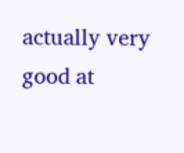actually very good at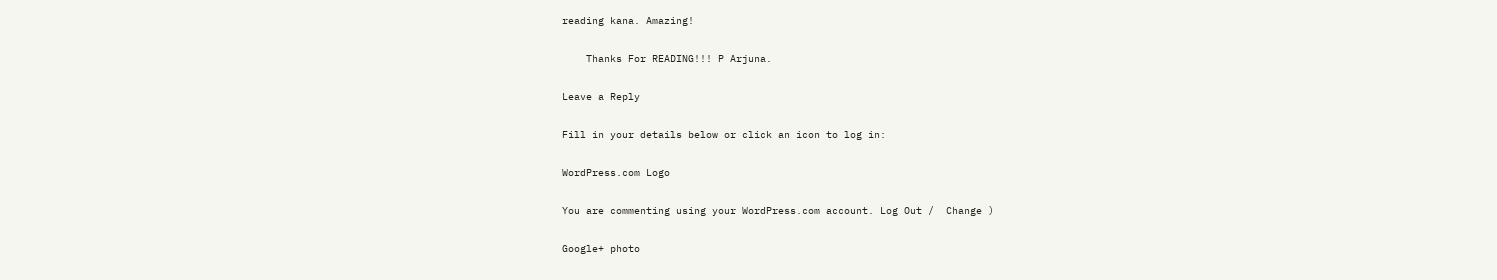reading kana. Amazing!

    Thanks For READING!!! P Arjuna.

Leave a Reply

Fill in your details below or click an icon to log in:

WordPress.com Logo

You are commenting using your WordPress.com account. Log Out /  Change )

Google+ photo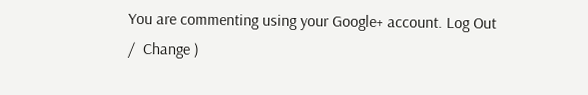You are commenting using your Google+ account. Log Out /  Change )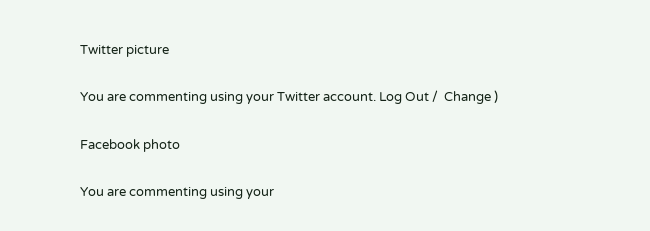Twitter picture

You are commenting using your Twitter account. Log Out /  Change )

Facebook photo

You are commenting using your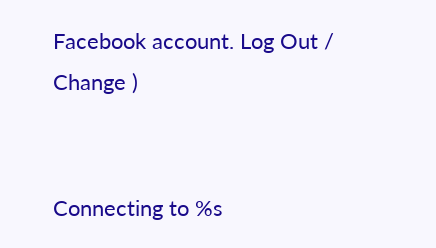Facebook account. Log Out /  Change )


Connecting to %s